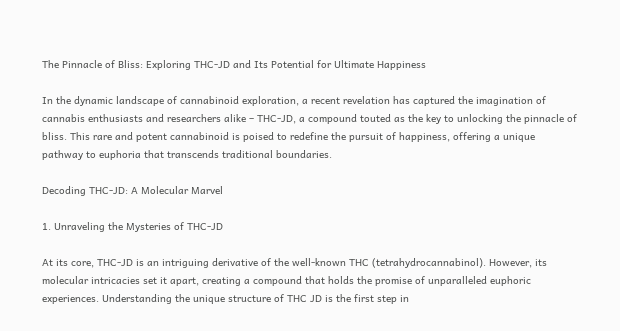The Pinnacle of Bliss: Exploring THC-JD and Its Potential for Ultimate Happiness

In the dynamic landscape of cannabinoid exploration, a recent revelation has captured the imagination of cannabis enthusiasts and researchers alike – THC-JD, a compound touted as the key to unlocking the pinnacle of bliss. This rare and potent cannabinoid is poised to redefine the pursuit of happiness, offering a unique pathway to euphoria that transcends traditional boundaries.

Decoding THC-JD: A Molecular Marvel

1. Unraveling the Mysteries of THC-JD

At its core, THC-JD is an intriguing derivative of the well-known THC (tetrahydrocannabinol). However, its molecular intricacies set it apart, creating a compound that holds the promise of unparalleled euphoric experiences. Understanding the unique structure of THC JD is the first step in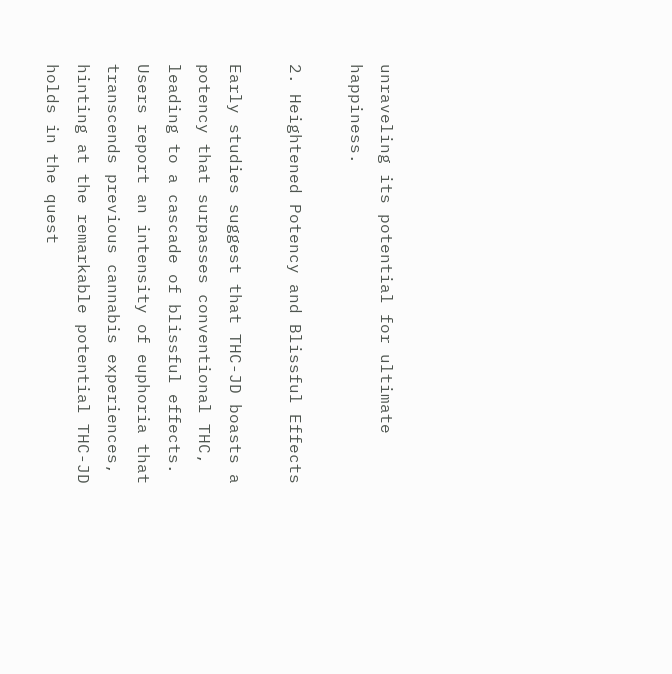unraveling its potential for ultimate happiness.

2. Heightened Potency and Blissful Effects

Early studies suggest that THC-JD boasts a potency that surpasses conventional THC, leading to a cascade of blissful effects. Users report an intensity of euphoria that transcends previous cannabis experiences, hinting at the remarkable potential THC-JD holds in the quest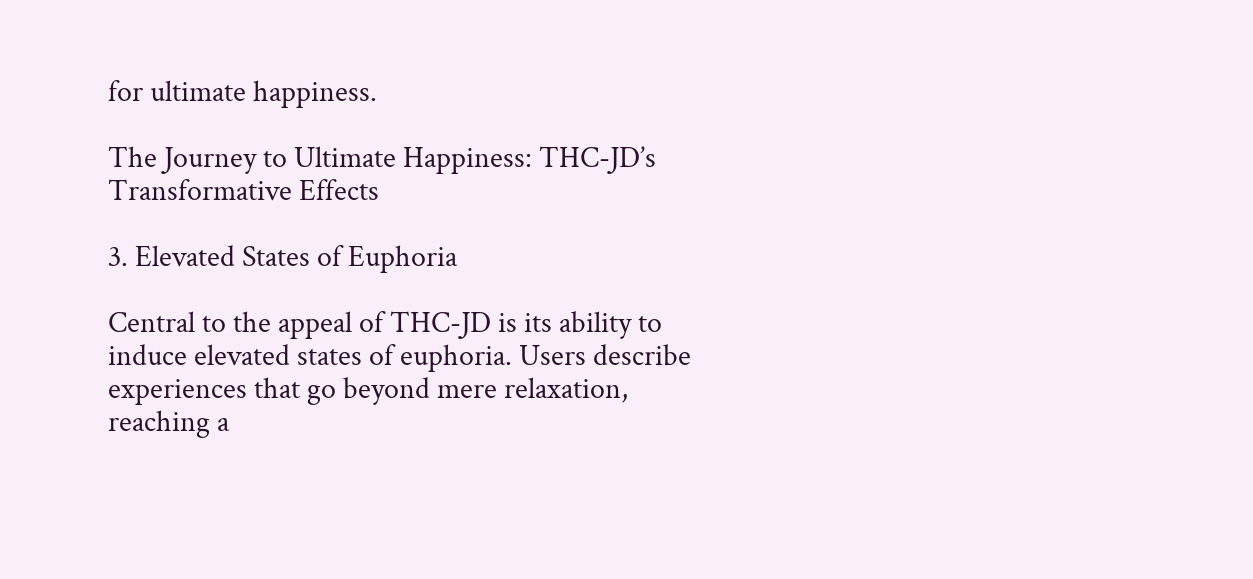for ultimate happiness.

The Journey to Ultimate Happiness: THC-JD’s Transformative Effects

3. Elevated States of Euphoria

Central to the appeal of THC-JD is its ability to induce elevated states of euphoria. Users describe experiences that go beyond mere relaxation, reaching a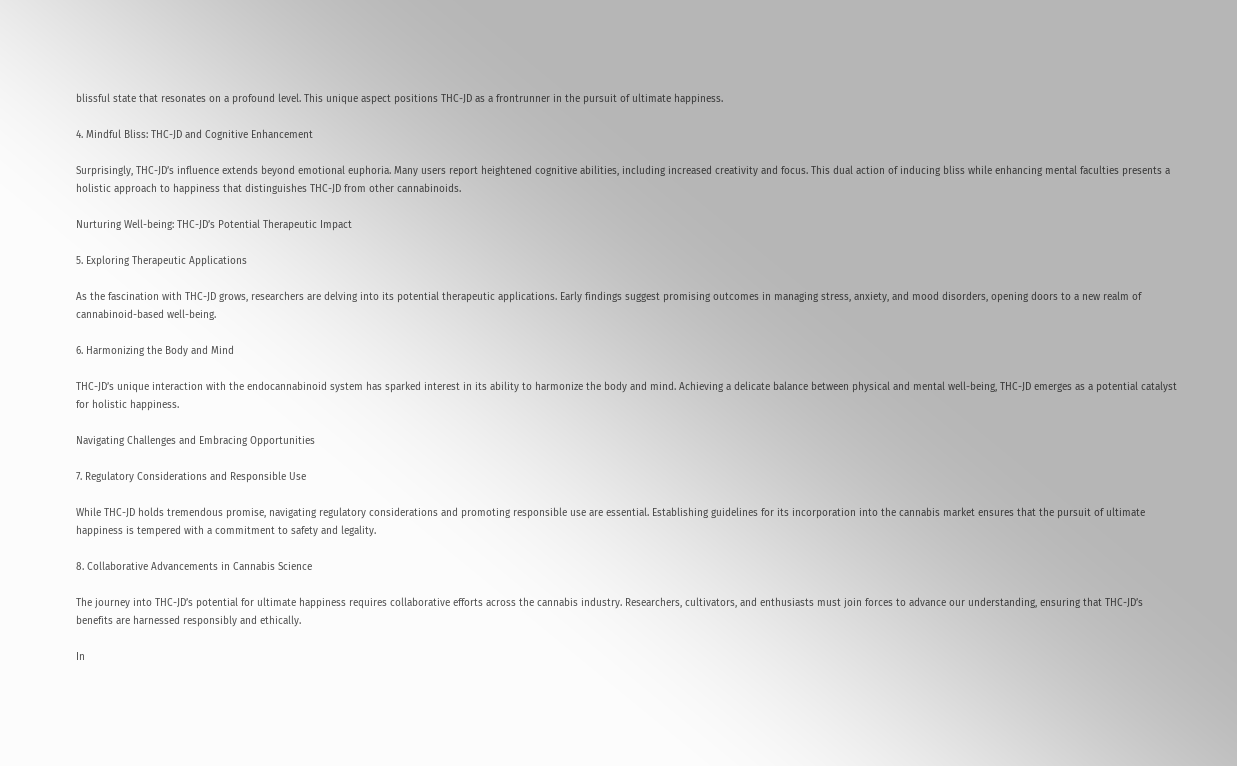blissful state that resonates on a profound level. This unique aspect positions THC-JD as a frontrunner in the pursuit of ultimate happiness.

4. Mindful Bliss: THC-JD and Cognitive Enhancement

Surprisingly, THC-JD’s influence extends beyond emotional euphoria. Many users report heightened cognitive abilities, including increased creativity and focus. This dual action of inducing bliss while enhancing mental faculties presents a holistic approach to happiness that distinguishes THC-JD from other cannabinoids.

Nurturing Well-being: THC-JD’s Potential Therapeutic Impact

5. Exploring Therapeutic Applications

As the fascination with THC-JD grows, researchers are delving into its potential therapeutic applications. Early findings suggest promising outcomes in managing stress, anxiety, and mood disorders, opening doors to a new realm of cannabinoid-based well-being.

6. Harmonizing the Body and Mind

THC-JD’s unique interaction with the endocannabinoid system has sparked interest in its ability to harmonize the body and mind. Achieving a delicate balance between physical and mental well-being, THC-JD emerges as a potential catalyst for holistic happiness.

Navigating Challenges and Embracing Opportunities

7. Regulatory Considerations and Responsible Use

While THC-JD holds tremendous promise, navigating regulatory considerations and promoting responsible use are essential. Establishing guidelines for its incorporation into the cannabis market ensures that the pursuit of ultimate happiness is tempered with a commitment to safety and legality.

8. Collaborative Advancements in Cannabis Science

The journey into THC-JD’s potential for ultimate happiness requires collaborative efforts across the cannabis industry. Researchers, cultivators, and enthusiasts must join forces to advance our understanding, ensuring that THC-JD’s benefits are harnessed responsibly and ethically.

In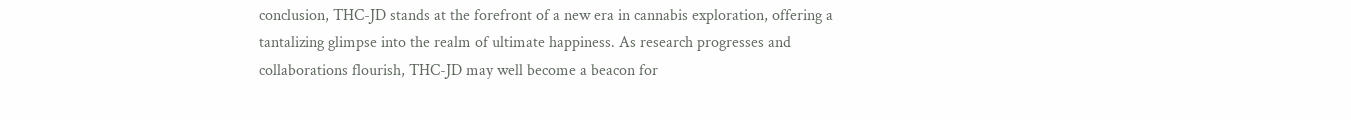conclusion, THC-JD stands at the forefront of a new era in cannabis exploration, offering a tantalizing glimpse into the realm of ultimate happiness. As research progresses and collaborations flourish, THC-JD may well become a beacon for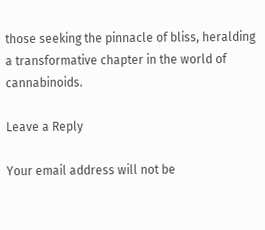those seeking the pinnacle of bliss, heralding a transformative chapter in the world of cannabinoids.

Leave a Reply

Your email address will not be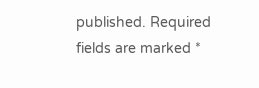published. Required fields are marked *